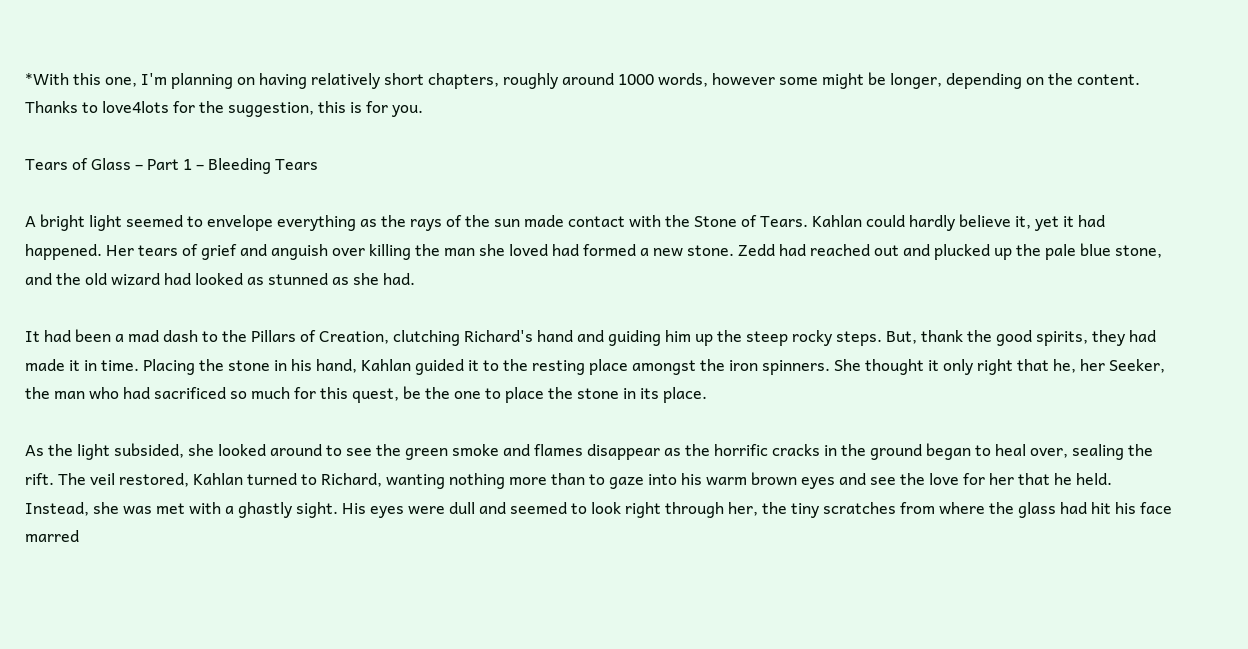*With this one, I'm planning on having relatively short chapters, roughly around 1000 words, however some might be longer, depending on the content. Thanks to love4lots for the suggestion, this is for you.

Tears of Glass – Part 1 – Bleeding Tears

A bright light seemed to envelope everything as the rays of the sun made contact with the Stone of Tears. Kahlan could hardly believe it, yet it had happened. Her tears of grief and anguish over killing the man she loved had formed a new stone. Zedd had reached out and plucked up the pale blue stone, and the old wizard had looked as stunned as she had.

It had been a mad dash to the Pillars of Creation, clutching Richard's hand and guiding him up the steep rocky steps. But, thank the good spirits, they had made it in time. Placing the stone in his hand, Kahlan guided it to the resting place amongst the iron spinners. She thought it only right that he, her Seeker, the man who had sacrificed so much for this quest, be the one to place the stone in its place.

As the light subsided, she looked around to see the green smoke and flames disappear as the horrific cracks in the ground began to heal over, sealing the rift. The veil restored, Kahlan turned to Richard, wanting nothing more than to gaze into his warm brown eyes and see the love for her that he held. Instead, she was met with a ghastly sight. His eyes were dull and seemed to look right through her, the tiny scratches from where the glass had hit his face marred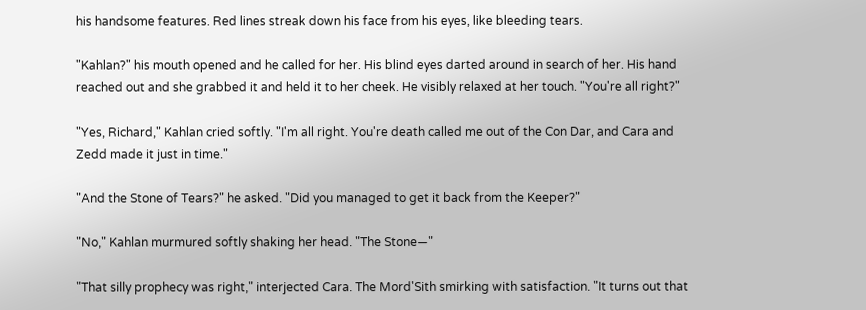his handsome features. Red lines streak down his face from his eyes, like bleeding tears.

"Kahlan?" his mouth opened and he called for her. His blind eyes darted around in search of her. His hand reached out and she grabbed it and held it to her cheek. He visibly relaxed at her touch. "You're all right?"

"Yes, Richard," Kahlan cried softly. "I'm all right. You're death called me out of the Con Dar, and Cara and Zedd made it just in time."

"And the Stone of Tears?" he asked. "Did you managed to get it back from the Keeper?"

"No," Kahlan murmured softly shaking her head. "The Stone—"

"That silly prophecy was right," interjected Cara. The Mord'Sith smirking with satisfaction. "It turns out that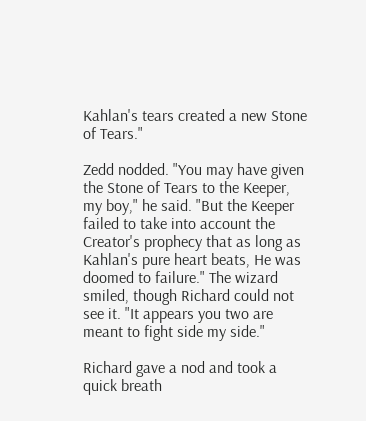Kahlan's tears created a new Stone of Tears."

Zedd nodded. "You may have given the Stone of Tears to the Keeper, my boy," he said. "But the Keeper failed to take into account the Creator's prophecy that as long as Kahlan's pure heart beats, He was doomed to failure." The wizard smiled, though Richard could not see it. "It appears you two are meant to fight side my side."

Richard gave a nod and took a quick breath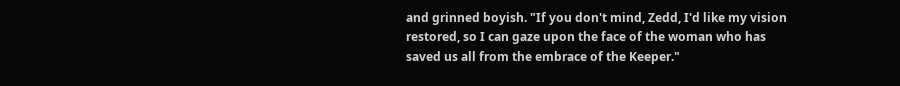and grinned boyish. "If you don't mind, Zedd, I'd like my vision restored, so I can gaze upon the face of the woman who has saved us all from the embrace of the Keeper."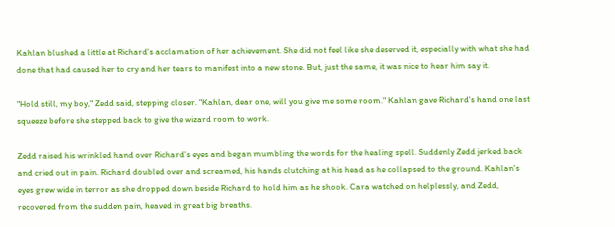Kahlan blushed a little at Richard's acclamation of her achievement. She did not feel like she deserved it, especially with what she had done that had caused her to cry and her tears to manifest into a new stone. But, just the same, it was nice to hear him say it.

"Hold still, my boy," Zedd said, stepping closer. "Kahlan, dear one, will you give me some room." Kahlan gave Richard's hand one last squeeze before she stepped back to give the wizard room to work.

Zedd raised his wrinkled hand over Richard's eyes and began mumbling the words for the healing spell. Suddenly Zedd jerked back and cried out in pain. Richard doubled over and screamed, his hands clutching at his head as he collapsed to the ground. Kahlan's eyes grew wide in terror as she dropped down beside Richard to hold him as he shook. Cara watched on helplessly, and Zedd, recovered from the sudden pain, heaved in great big breaths.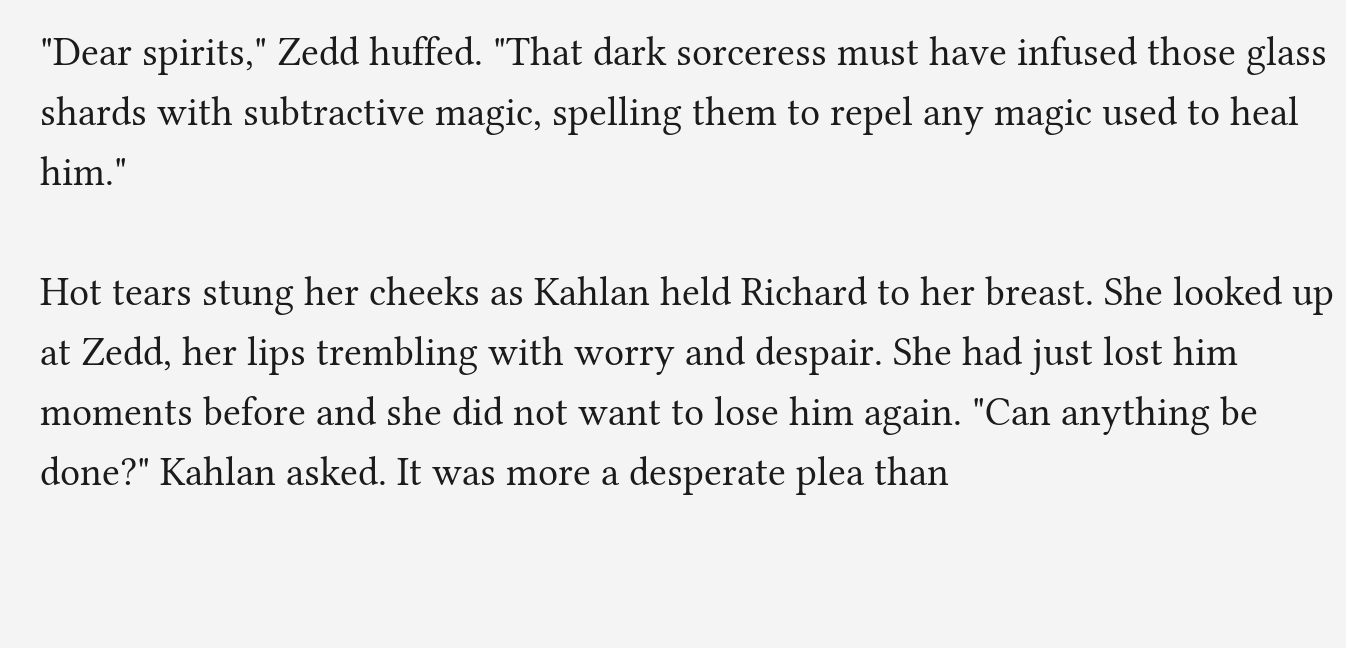"Dear spirits," Zedd huffed. "That dark sorceress must have infused those glass shards with subtractive magic, spelling them to repel any magic used to heal him."

Hot tears stung her cheeks as Kahlan held Richard to her breast. She looked up at Zedd, her lips trembling with worry and despair. She had just lost him moments before and she did not want to lose him again. "Can anything be done?" Kahlan asked. It was more a desperate plea than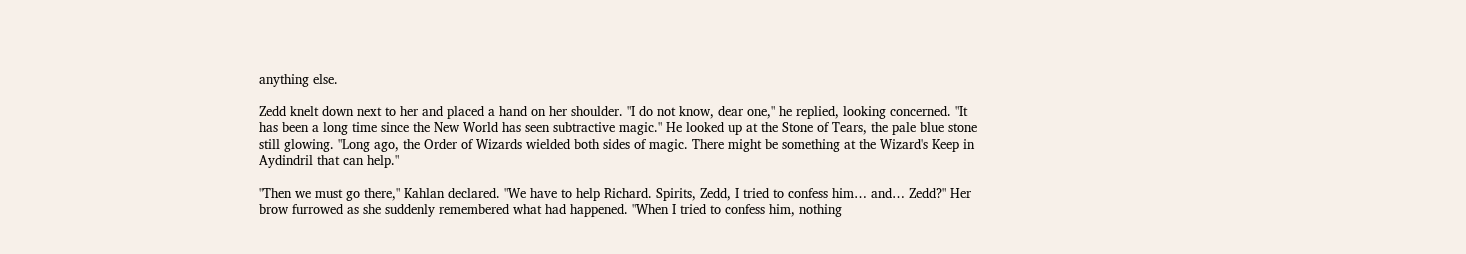anything else.

Zedd knelt down next to her and placed a hand on her shoulder. "I do not know, dear one," he replied, looking concerned. "It has been a long time since the New World has seen subtractive magic." He looked up at the Stone of Tears, the pale blue stone still glowing. "Long ago, the Order of Wizards wielded both sides of magic. There might be something at the Wizard's Keep in Aydindril that can help."

"Then we must go there," Kahlan declared. "We have to help Richard. Spirits, Zedd, I tried to confess him… and… Zedd?" Her brow furrowed as she suddenly remembered what had happened. "When I tried to confess him, nothing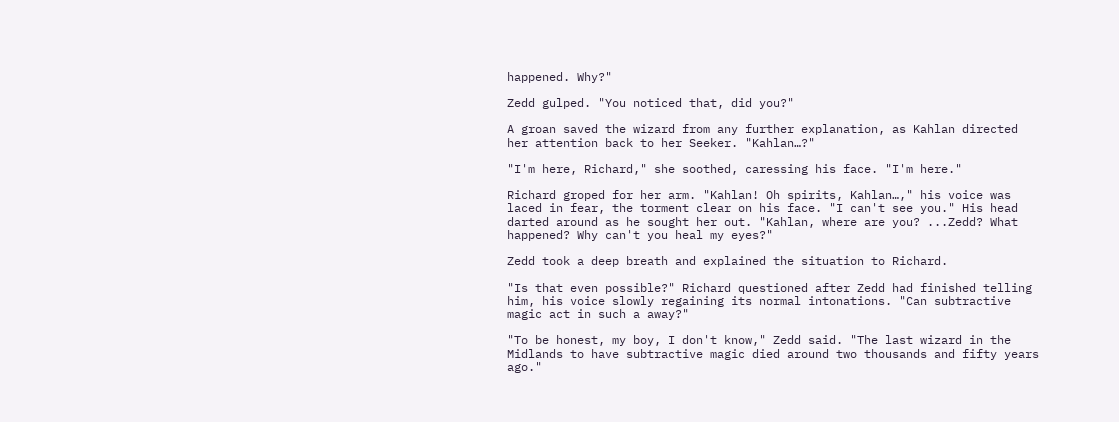happened. Why?"

Zedd gulped. "You noticed that, did you?"

A groan saved the wizard from any further explanation, as Kahlan directed her attention back to her Seeker. "Kahlan…?"

"I'm here, Richard," she soothed, caressing his face. "I'm here."

Richard groped for her arm. "Kahlan! Oh spirits, Kahlan…," his voice was laced in fear, the torment clear on his face. "I can't see you." His head darted around as he sought her out. "Kahlan, where are you? ...Zedd? What happened? Why can't you heal my eyes?"

Zedd took a deep breath and explained the situation to Richard.

"Is that even possible?" Richard questioned after Zedd had finished telling him, his voice slowly regaining its normal intonations. "Can subtractive magic act in such a away?"

"To be honest, my boy, I don't know," Zedd said. "The last wizard in the Midlands to have subtractive magic died around two thousands and fifty years ago."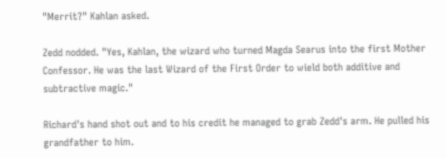"Merrit?" Kahlan asked.

Zedd nodded. "Yes, Kahlan, the wizard who turned Magda Searus into the first Mother Confessor. He was the last Wizard of the First Order to wield both additive and subtractive magic."

Richard's hand shot out and to his credit he managed to grab Zedd's arm. He pulled his grandfather to him.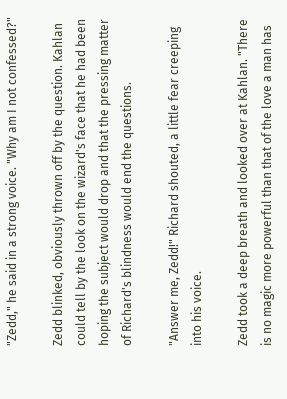"Zedd," he said in a strong voice. "Why am I not confessed?"

Zedd blinked, obviously thrown off by the question. Kahlan could tell by the look on the wizard's face that he had been hoping the subject would drop and that the pressing matter of Richard's blindness would end the questions.

"Answer me, Zedd!" Richard shouted, a little fear creeping into his voice.

Zedd took a deep breath and looked over at Kahlan. "There is no magic more powerful than that of the love a man has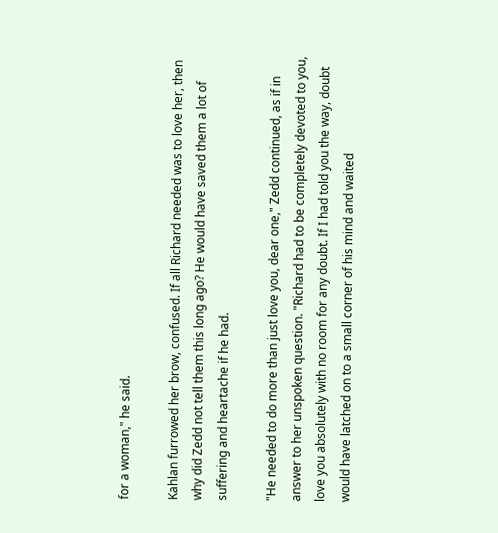for a woman," he said.

Kahlan furrowed her brow, confused. If all Richard needed was to love her, then why did Zedd not tell them this long ago? He would have saved them a lot of suffering and heartache if he had.

"He needed to do more than just love you, dear one," Zedd continued, as if in answer to her unspoken question. "Richard had to be completely devoted to you, love you absolutely with no room for any doubt. If I had told you the way, doubt would have latched on to a small corner of his mind and waited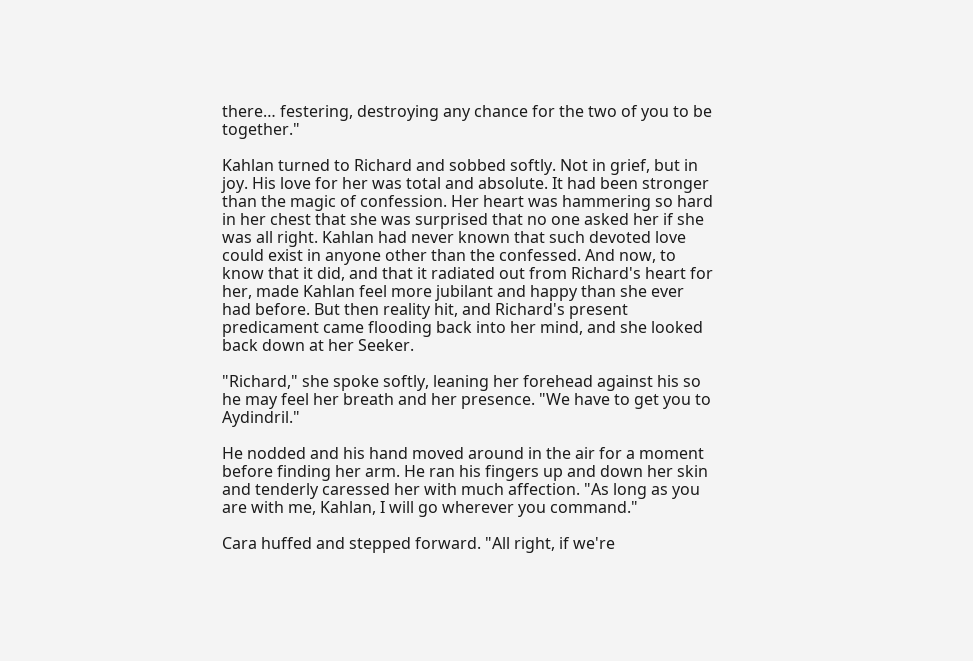there… festering, destroying any chance for the two of you to be together."

Kahlan turned to Richard and sobbed softly. Not in grief, but in joy. His love for her was total and absolute. It had been stronger than the magic of confession. Her heart was hammering so hard in her chest that she was surprised that no one asked her if she was all right. Kahlan had never known that such devoted love could exist in anyone other than the confessed. And now, to know that it did, and that it radiated out from Richard's heart for her, made Kahlan feel more jubilant and happy than she ever had before. But then reality hit, and Richard's present predicament came flooding back into her mind, and she looked back down at her Seeker.

"Richard," she spoke softly, leaning her forehead against his so he may feel her breath and her presence. "We have to get you to Aydindril."

He nodded and his hand moved around in the air for a moment before finding her arm. He ran his fingers up and down her skin and tenderly caressed her with much affection. "As long as you are with me, Kahlan, I will go wherever you command."

Cara huffed and stepped forward. "All right, if we're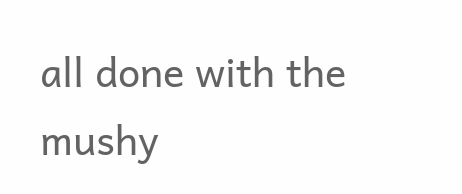all done with the mushy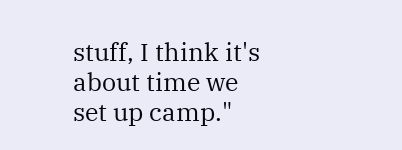stuff, I think it's about time we set up camp."